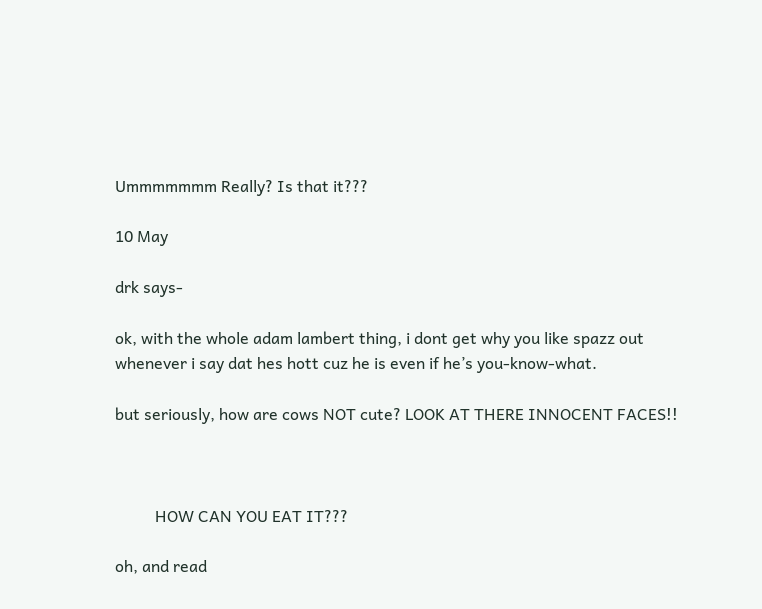Ummmmmmm Really? Is that it???

10 May

drk says-

ok, with the whole adam lambert thing, i dont get why you like spazz out whenever i say dat hes hott cuz he is even if he’s you-know-what.

but seriously, how are cows NOT cute? LOOK AT THERE INNOCENT FACES!!



          HOW CAN YOU EAT IT???

oh, and read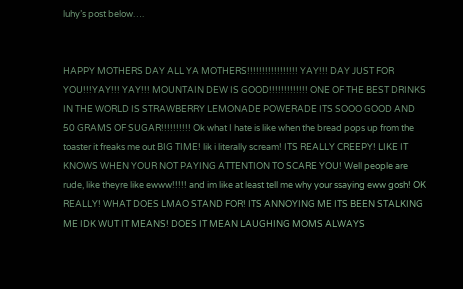luhy’s post below….


HAPPY MOTHERS DAY ALL YA MOTHERS!!!!!!!!!!!!!!!!! YAY!!! DAY JUST FOR YOU!!!YAY!!! YAY!!! MOUNTAIN DEW IS GOOD!!!!!!!!!!!!! ONE OF THE BEST DRINKS IN THE WORLD IS STRAWBERRY LEMONADE POWERADE ITS SOOO GOOD AND 50 GRAMS OF SUGAR!!!!!!!!!! Ok what I hate is like when the bread pops up from the toaster it freaks me out BIG TIME! lik i literally scream! ITS REALLY CREEPY! LIKE IT KNOWS WHEN YOUR NOT PAYING ATTENTION TO SCARE YOU! Well people are rude, like theyre like ewww!!!!! and im like at least tell me why your ssaying eww gosh! OK REALLY! WHAT DOES LMAO STAND FOR! ITS ANNOYING ME ITS BEEN STALKING ME IDK WUT IT MEANS! DOES IT MEAN LAUGHING MOMS ALWAYS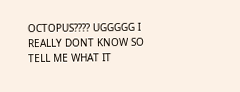OCTOPUS???? UGGGGG I REALLY DONT KNOW SO TELL ME WHAT IT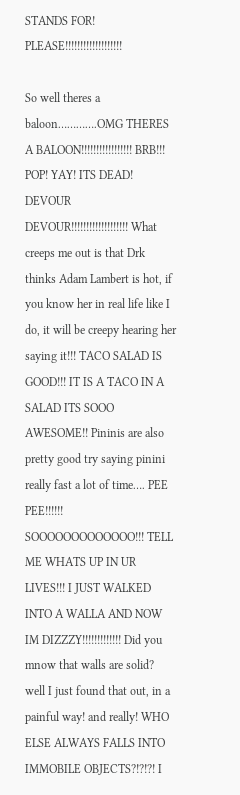STANDS FOR! PLEASE!!!!!!!!!!!!!!!!!!!

So well theres a baloon………….OMG THERES A BALOON!!!!!!!!!!!!!!!!! BRB!!! POP! YAY! ITS DEAD! DEVOUR DEVOUR!!!!!!!!!!!!!!!!!!! What creeps me out is that Drk thinks Adam Lambert is hot, if you know her in real life like I do, it will be creepy hearing her saying it!!! TACO SALAD IS GOOD!!! IT IS A TACO IN A SALAD ITS SOOO AWESOME!! Pininis are also pretty good try saying pinini really fast a lot of time…. PEE PEE!!!!!! SOOOOOOOOOOOOO!!! TELL ME WHATS UP IN UR LIVES!!! I JUST WALKED INTO A WALLA AND NOW IM DIZZZY!!!!!!!!!!!!! Did you mnow that walls are solid? well I just found that out, in a painful way! and really! WHO ELSE ALWAYS FALLS INTO IMMOBILE OBJECTS?!?!?! I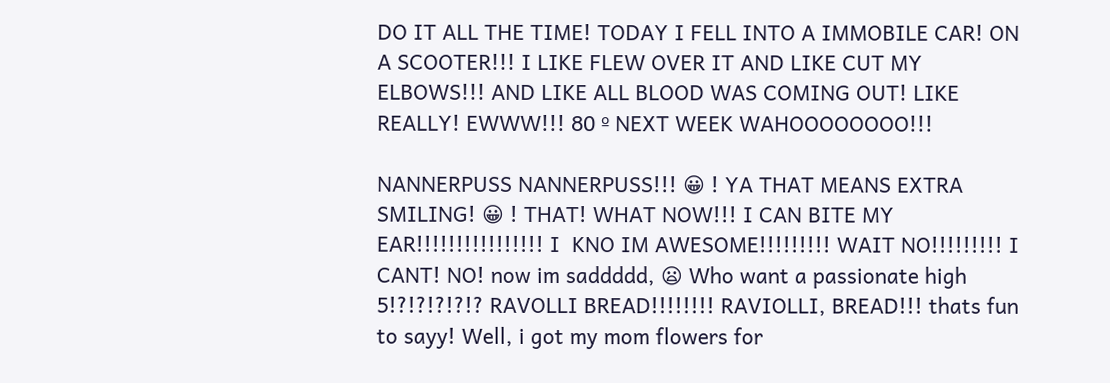DO IT ALL THE TIME! TODAY I FELL INTO A IMMOBILE CAR! ON A SCOOTER!!! I LIKE FLEW OVER IT AND LIKE CUT MY ELBOWS!!! AND LIKE ALL BLOOD WAS COMING OUT! LIKE REALLY! EWWW!!! 80 º NEXT WEEK WAHOOOOOOOO!!!

NANNERPUSS NANNERPUSS!!! 😀 ! YA THAT MEANS EXTRA SMILING! 😀 ! THAT! WHAT NOW!!! I CAN BITE MY EAR!!!!!!!!!!!!!!!! I  KNO IM AWESOME!!!!!!!!! WAIT NO!!!!!!!!! I CANT! NO! now im saddddd, 😦 Who want a passionate high 5!?!?!?!?!? RAVOLLI BREAD!!!!!!!! RAVIOLLI, BREAD!!! thats fun to sayy! Well, i got my mom flowers for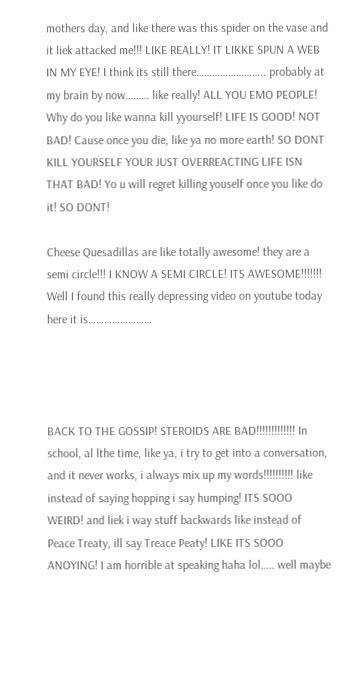mothers day, and like there was this spider on the vase and it liek attacked me!!! LIKE REALLY! IT LIKKE SPUN A WEB IN MY EYE! I think its still there…………………….. probably at my brain by now……… like really! ALL YOU EMO PEOPLE! Why do you like wanna kill yyourself! LIFE IS GOOD! NOT BAD! Cause once you die, like ya no more earth! SO DONT KILL YOURSELF YOUR JUST OVERREACTING LIFE ISN THAT BAD! Yo u will regret killing youself once you like do it! SO DONT!

Cheese Quesadillas are like totally awesome! they are a semi circle!!! I KNOW A SEMI CIRCLE! ITS AWESOME!!!!!!! Well I found this really depressing video on youtube today here it is……………………




BACK TO THE GOSSIP! STEROIDS ARE BAD!!!!!!!!!!!!! In school, al lthe time, like ya, i try to get into a conversation, and it never works, i always mix up my words!!!!!!!!!! like instead of saying hopping i say humping! ITS SOOO WEIRD! and liek i way stuff backwards like instead of Peace Treaty, ill say Treace Peaty! LIKE ITS SOOO ANOYING! I am horrible at speaking haha lol….. well maybe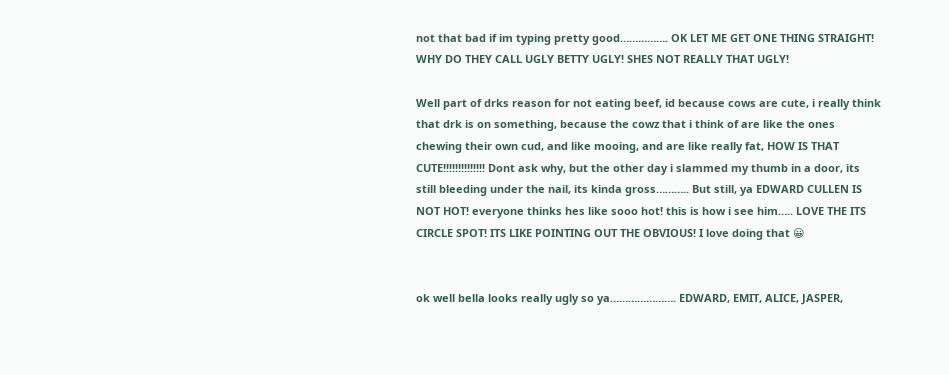not that bad if im typing pretty good……………. OK LET ME GET ONE THING STRAIGHT! WHY DO THEY CALL UGLY BETTY UGLY! SHES NOT REALLY THAT UGLY!

Well part of drks reason for not eating beef, id because cows are cute, i really think that drk is on something, because the cowz that i think of are like the ones chewing their own cud, and like mooing, and are like really fat, HOW IS THAT CUTE!!!!!!!!!!!!!! Dont ask why, but the other day i slammed my thumb in a door, its still bleeding under the nail, its kinda gross……….. But still, ya EDWARD CULLEN IS NOT HOT! everyone thinks hes like sooo hot! this is how i see him….. LOVE THE ITS CIRCLE SPOT! ITS LIKE POINTING OUT THE OBVIOUS! I love doing that 😀


ok well bella looks really ugly so ya…………………. EDWARD, EMIT, ALICE, JASPER,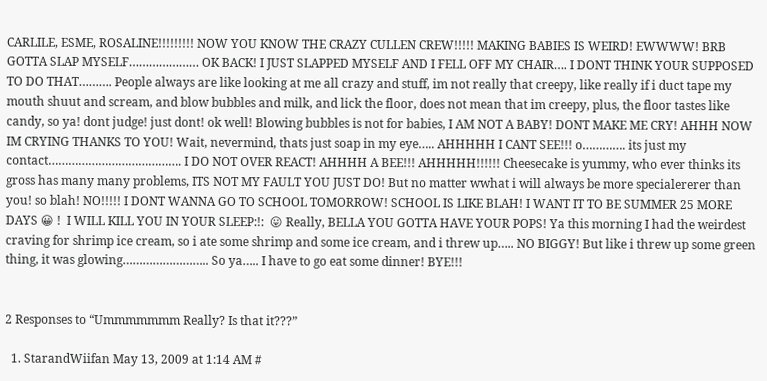CARLILE, ESME, ROSALINE!!!!!!!!! NOW YOU KNOW THE CRAZY CULLEN CREW!!!!! MAKING BABIES IS WEIRD! EWWWW! BRB GOTTA SLAP MYSELF………………… OK BACK! I JUST SLAPPED MYSELF AND I FELL OFF MY CHAIR…. I DONT THINK YOUR SUPPOSED TO DO THAT………. People always are like looking at me all crazy and stuff, im not really that creepy, like really if i duct tape my mouth shuut and scream, and blow bubbles and milk, and lick the floor, does not mean that im creepy, plus, the floor tastes like candy, so ya! dont judge! just dont! ok well! Blowing bubbles is not for babies, I AM NOT A BABY! DONT MAKE ME CRY! AHHH NOW IM CRYING THANKS TO YOU! Wait, nevermind, thats just soap in my eye….. AHHHHH I CANT SEE!!! o…………. its just my contact…………………………………. I DO NOT OVER REACT! AHHHH A BEE!!! AHHHHH!!!!!! Cheesecake is yummy, who ever thinks its gross has many many problems, ITS NOT MY FAULT YOU JUST DO! But no matter wwhat i will always be more specialererer than you! so blah! NO!!!!! I DONT WANNA GO TO SCHOOL TOMORROW! SCHOOL IS LIKE BLAH! I WANT IT TO BE SUMMER 25 MORE DAYS 😀 !  I WILL KILL YOU IN YOUR SLEEP:!:  😛 Really, BELLA YOU GOTTA HAVE YOUR POPS! Ya this morning I had the weirdest craving for shrimp ice cream, so i ate some shrimp and some ice cream, and i threw up….. NO BIGGY! But like i threw up some green thing, it was glowing…………………….. So ya….. I have to go eat some dinner! BYE!!!


2 Responses to “Ummmmmmm Really? Is that it???”

  1. StarandWiifan May 13, 2009 at 1:14 AM #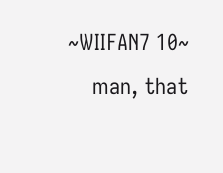~WIIFAN7 10~
    man, that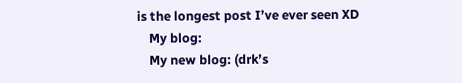is the longest post I’ve ever seen XD
    My blog:
    My new blog: (drk’s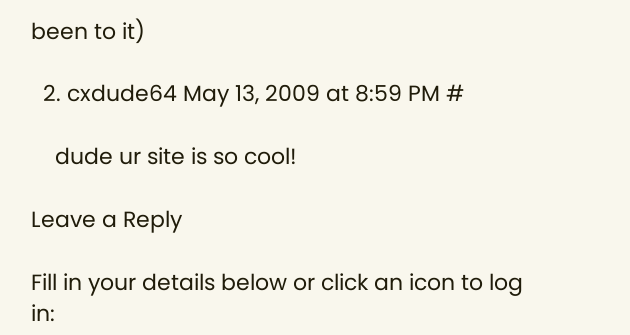been to it)

  2. cxdude64 May 13, 2009 at 8:59 PM #

    dude ur site is so cool!

Leave a Reply

Fill in your details below or click an icon to log in: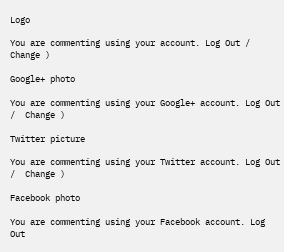Logo

You are commenting using your account. Log Out /  Change )

Google+ photo

You are commenting using your Google+ account. Log Out /  Change )

Twitter picture

You are commenting using your Twitter account. Log Out /  Change )

Facebook photo

You are commenting using your Facebook account. Log Out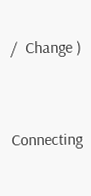/  Change )


Connecting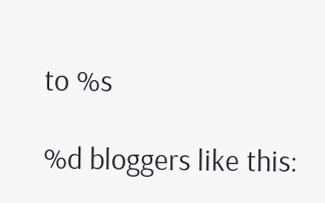to %s

%d bloggers like this: